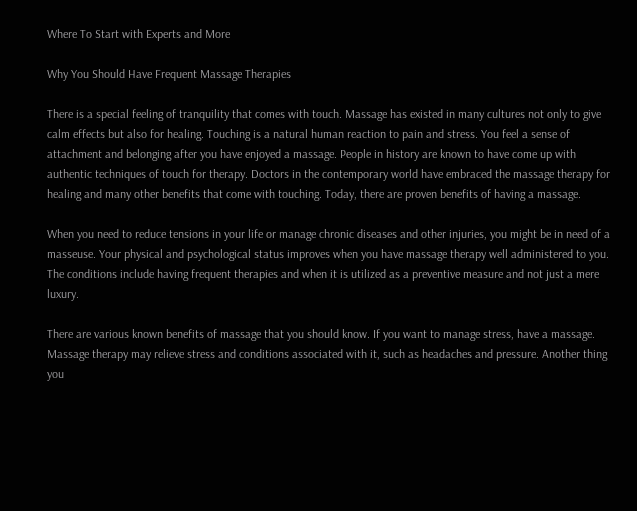Where To Start with Experts and More

Why You Should Have Frequent Massage Therapies

There is a special feeling of tranquility that comes with touch. Massage has existed in many cultures not only to give calm effects but also for healing. Touching is a natural human reaction to pain and stress. You feel a sense of attachment and belonging after you have enjoyed a massage. People in history are known to have come up with authentic techniques of touch for therapy. Doctors in the contemporary world have embraced the massage therapy for healing and many other benefits that come with touching. Today, there are proven benefits of having a massage.

When you need to reduce tensions in your life or manage chronic diseases and other injuries, you might be in need of a masseuse. Your physical and psychological status improves when you have massage therapy well administered to you. The conditions include having frequent therapies and when it is utilized as a preventive measure and not just a mere luxury.

There are various known benefits of massage that you should know. If you want to manage stress, have a massage. Massage therapy may relieve stress and conditions associated with it, such as headaches and pressure. Another thing you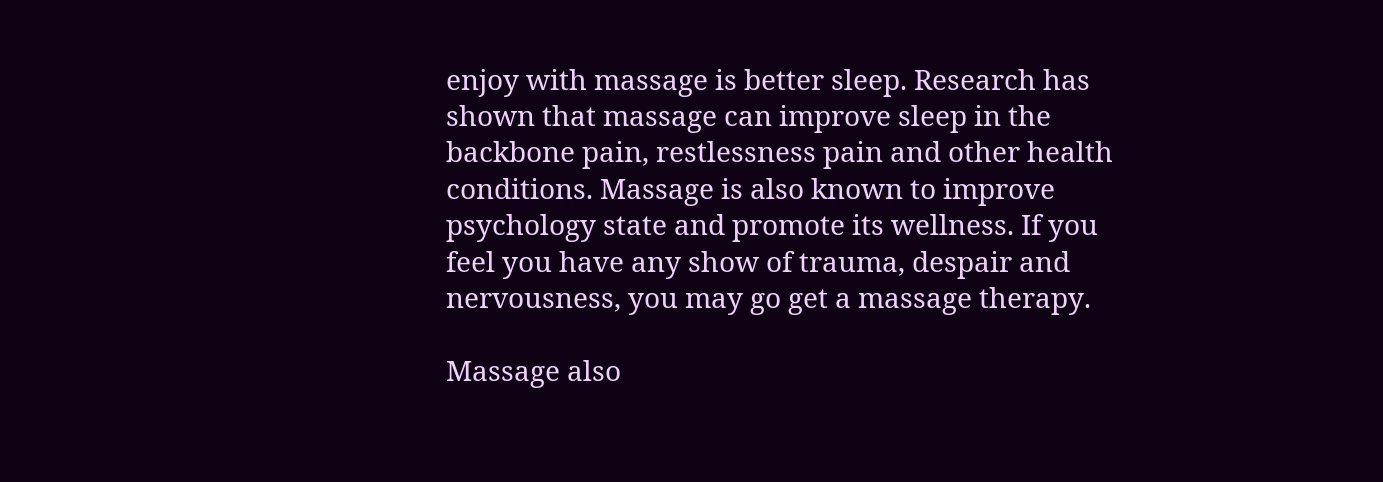enjoy with massage is better sleep. Research has shown that massage can improve sleep in the backbone pain, restlessness pain and other health conditions. Massage is also known to improve psychology state and promote its wellness. If you feel you have any show of trauma, despair and nervousness, you may go get a massage therapy.

Massage also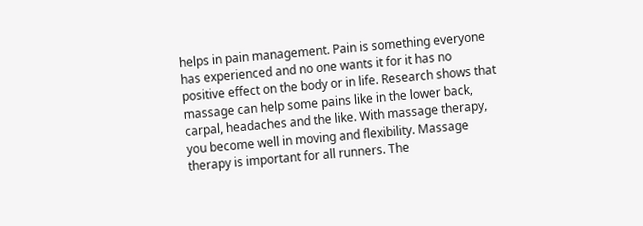helps in pain management. Pain is something everyone has experienced and no one wants it for it has no positive effect on the body or in life. Research shows that massage can help some pains like in the lower back, carpal, headaches and the like. With massage therapy, you become well in moving and flexibility. Massage therapy is important for all runners. The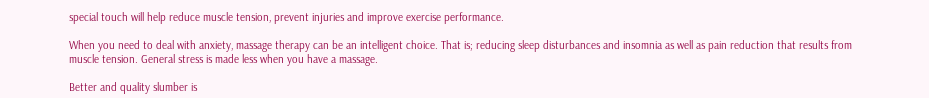special touch will help reduce muscle tension, prevent injuries and improve exercise performance.

When you need to deal with anxiety, massage therapy can be an intelligent choice. That is; reducing sleep disturbances and insomnia as well as pain reduction that results from muscle tension. General stress is made less when you have a massage.

Better and quality slumber is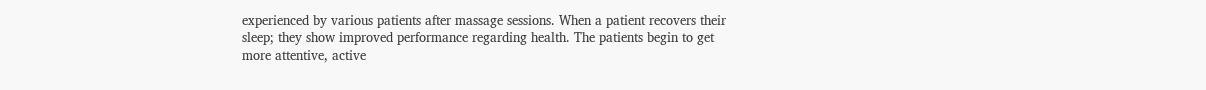experienced by various patients after massage sessions. When a patient recovers their sleep; they show improved performance regarding health. The patients begin to get more attentive, active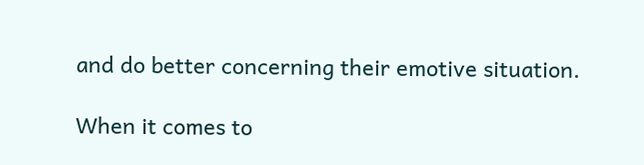and do better concerning their emotive situation.

When it comes to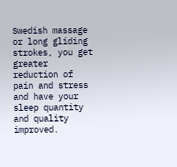Swedish massage or long gliding strokes, you get greater reduction of pain and stress and have your sleep quantity and quality improved.